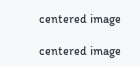centered image

centered image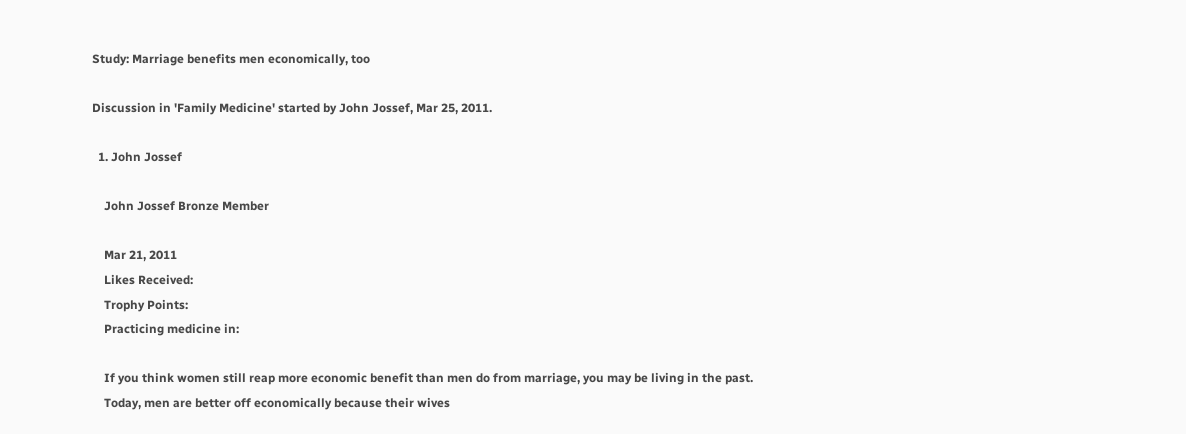Study: Marriage benefits men economically, too

Discussion in 'Family Medicine' started by John Jossef, Mar 25, 2011.

  1. John Jossef

    John Jossef Bronze Member

    Mar 21, 2011
    Likes Received:
    Trophy Points:
    Practicing medicine in:

    If you think women still reap more economic benefit than men do from marriage, you may be living in the past.
    Today, men are better off economically because their wives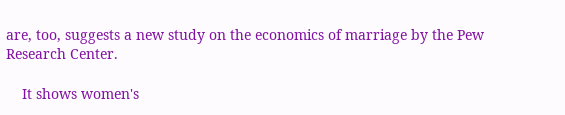are, too, suggests a new study on the economics of marriage by the Pew Research Center.

    It shows women's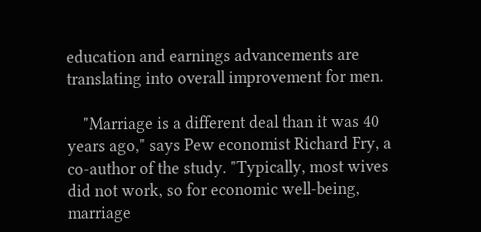education and earnings advancements are translating into overall improvement for men.

    "Marriage is a different deal than it was 40 years ago," says Pew economist Richard Fry, a co-author of the study. "Typically, most wives did not work, so for economic well-being, marriage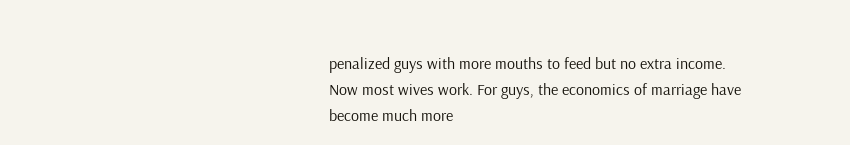penalized guys with more mouths to feed but no extra income. Now most wives work. For guys, the economics of marriage have become much more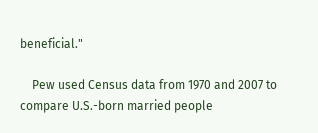beneficial."

    Pew used Census data from 1970 and 2007 to compare U.S.-born married people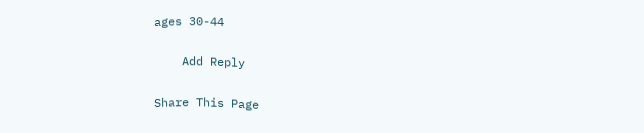ages 30-44

    Add Reply

Share This Page